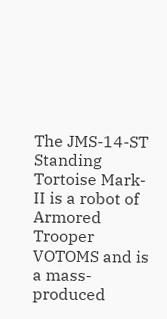The JMS-14-ST Standing Tortoise Mark-II is a robot of Armored Trooper VOTOMS and is a mass-produced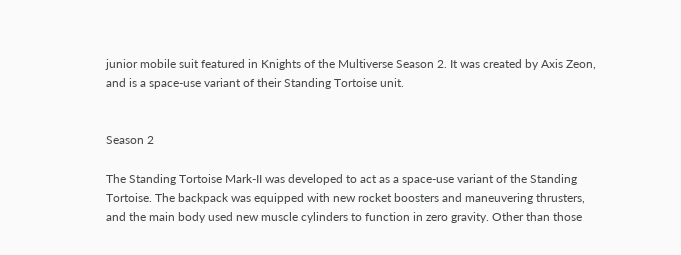junior mobile suit featured in Knights of the Multiverse Season 2. It was created by Axis Zeon, and is a space-use variant of their Standing Tortoise unit.


Season 2

The Standing Tortoise Mark-II was developed to act as a space-use variant of the Standing Tortoise. The backpack was equipped with new rocket boosters and maneuvering thrusters, and the main body used new muscle cylinders to function in zero gravity. Other than those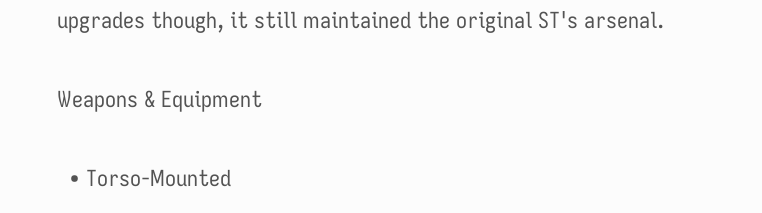upgrades though, it still maintained the original ST's arsenal.

Weapons & Equipment

  • Torso-Mounted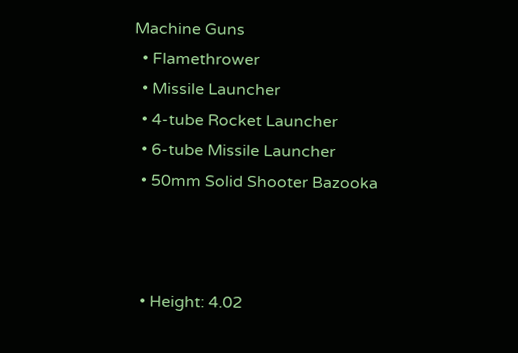Machine Guns
  • Flamethrower
  • Missile Launcher
  • 4-tube Rocket Launcher
  • 6-tube Missile Launcher
  • 50mm Solid Shooter Bazooka



  • Height: 4.02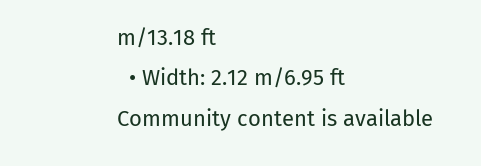m/13.18 ft
  • Width: 2.12 m/6.95 ft
Community content is available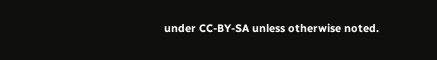under CC-BY-SA unless otherwise noted.